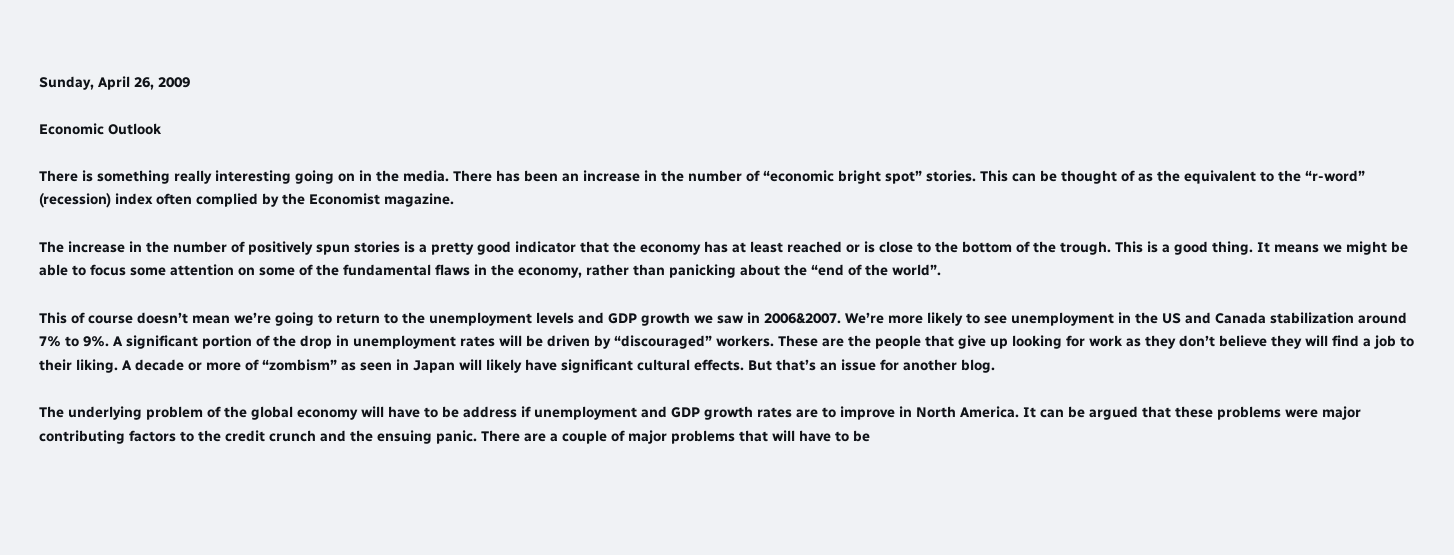Sunday, April 26, 2009

Economic Outlook

There is something really interesting going on in the media. There has been an increase in the number of “economic bright spot” stories. This can be thought of as the equivalent to the “r-word” (recession) index often complied by the Economist magazine.

The increase in the number of positively spun stories is a pretty good indicator that the economy has at least reached or is close to the bottom of the trough. This is a good thing. It means we might be able to focus some attention on some of the fundamental flaws in the economy, rather than panicking about the “end of the world”.

This of course doesn’t mean we’re going to return to the unemployment levels and GDP growth we saw in 2006&2007. We’re more likely to see unemployment in the US and Canada stabilization around 7% to 9%. A significant portion of the drop in unemployment rates will be driven by “discouraged” workers. These are the people that give up looking for work as they don’t believe they will find a job to their liking. A decade or more of “zombism” as seen in Japan will likely have significant cultural effects. But that’s an issue for another blog.

The underlying problem of the global economy will have to be address if unemployment and GDP growth rates are to improve in North America. It can be argued that these problems were major contributing factors to the credit crunch and the ensuing panic. There are a couple of major problems that will have to be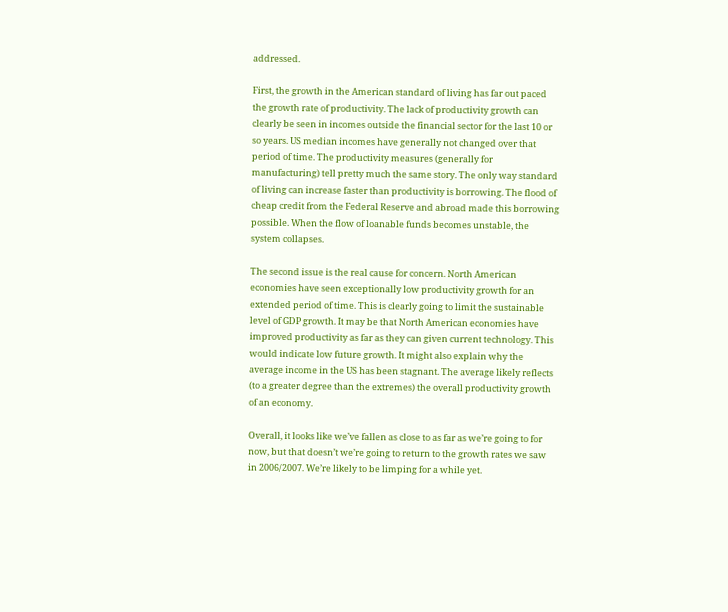addressed.

First, the growth in the American standard of living has far out paced the growth rate of productivity. The lack of productivity growth can clearly be seen in incomes outside the financial sector for the last 10 or so years. US median incomes have generally not changed over that period of time. The productivity measures (generally for manufacturing) tell pretty much the same story. The only way standard of living can increase faster than productivity is borrowing. The flood of cheap credit from the Federal Reserve and abroad made this borrowing possible. When the flow of loanable funds becomes unstable, the system collapses.

The second issue is the real cause for concern. North American economies have seen exceptionally low productivity growth for an extended period of time. This is clearly going to limit the sustainable level of GDP growth. It may be that North American economies have improved productivity as far as they can given current technology. This would indicate low future growth. It might also explain why the average income in the US has been stagnant. The average likely reflects (to a greater degree than the extremes) the overall productivity growth of an economy.

Overall, it looks like we’ve fallen as close to as far as we’re going to for now, but that doesn’t we’re going to return to the growth rates we saw in 2006/2007. We’re likely to be limping for a while yet.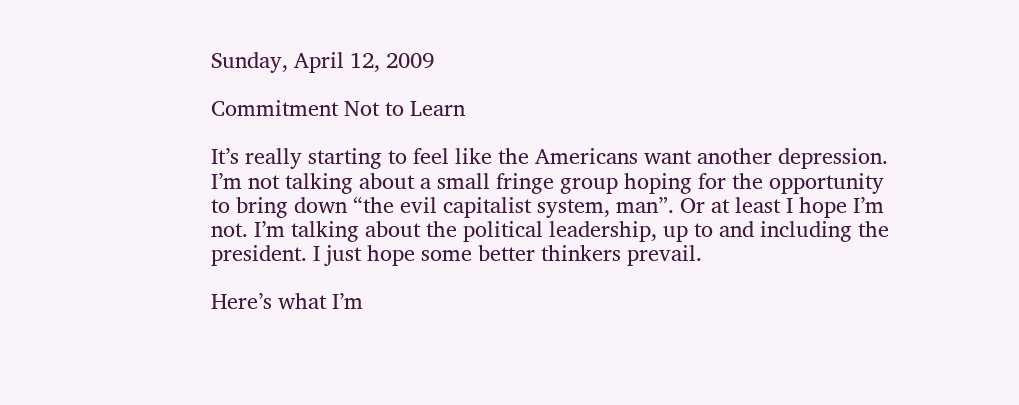Sunday, April 12, 2009

Commitment Not to Learn

It’s really starting to feel like the Americans want another depression. I’m not talking about a small fringe group hoping for the opportunity to bring down “the evil capitalist system, man”. Or at least I hope I’m not. I’m talking about the political leadership, up to and including the president. I just hope some better thinkers prevail.

Here’s what I’m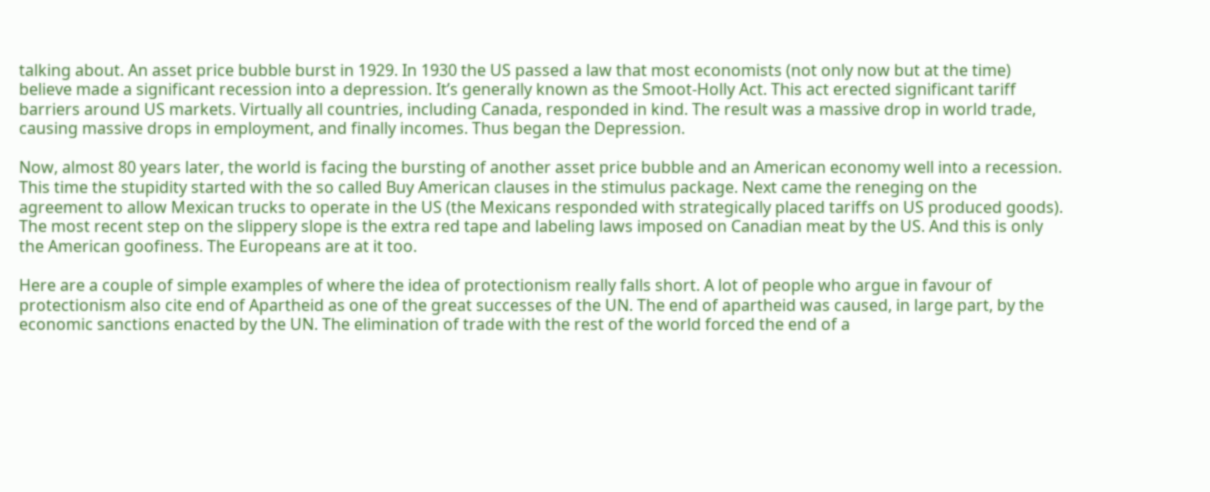talking about. An asset price bubble burst in 1929. In 1930 the US passed a law that most economists (not only now but at the time) believe made a significant recession into a depression. It’s generally known as the Smoot-Holly Act. This act erected significant tariff barriers around US markets. Virtually all countries, including Canada, responded in kind. The result was a massive drop in world trade, causing massive drops in employment, and finally incomes. Thus began the Depression.

Now, almost 80 years later, the world is facing the bursting of another asset price bubble and an American economy well into a recession. This time the stupidity started with the so called Buy American clauses in the stimulus package. Next came the reneging on the agreement to allow Mexican trucks to operate in the US (the Mexicans responded with strategically placed tariffs on US produced goods). The most recent step on the slippery slope is the extra red tape and labeling laws imposed on Canadian meat by the US. And this is only the American goofiness. The Europeans are at it too.

Here are a couple of simple examples of where the idea of protectionism really falls short. A lot of people who argue in favour of protectionism also cite end of Apartheid as one of the great successes of the UN. The end of apartheid was caused, in large part, by the economic sanctions enacted by the UN. The elimination of trade with the rest of the world forced the end of a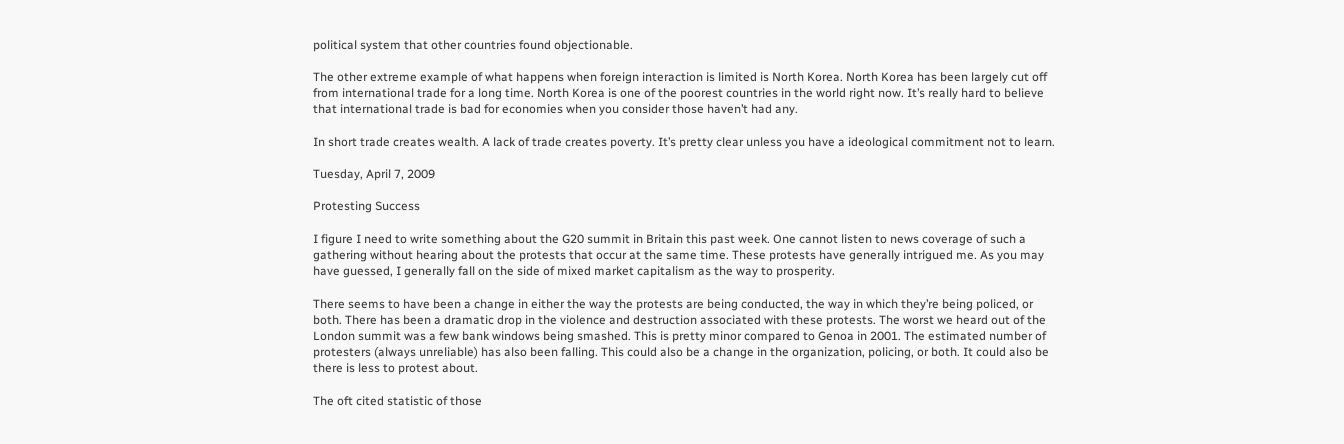political system that other countries found objectionable.

The other extreme example of what happens when foreign interaction is limited is North Korea. North Korea has been largely cut off from international trade for a long time. North Korea is one of the poorest countries in the world right now. It’s really hard to believe that international trade is bad for economies when you consider those haven’t had any.

In short trade creates wealth. A lack of trade creates poverty. It’s pretty clear unless you have a ideological commitment not to learn.

Tuesday, April 7, 2009

Protesting Success

I figure I need to write something about the G20 summit in Britain this past week. One cannot listen to news coverage of such a gathering without hearing about the protests that occur at the same time. These protests have generally intrigued me. As you may have guessed, I generally fall on the side of mixed market capitalism as the way to prosperity.

There seems to have been a change in either the way the protests are being conducted, the way in which they’re being policed, or both. There has been a dramatic drop in the violence and destruction associated with these protests. The worst we heard out of the London summit was a few bank windows being smashed. This is pretty minor compared to Genoa in 2001. The estimated number of protesters (always unreliable) has also been falling. This could also be a change in the organization, policing, or both. It could also be there is less to protest about.

The oft cited statistic of those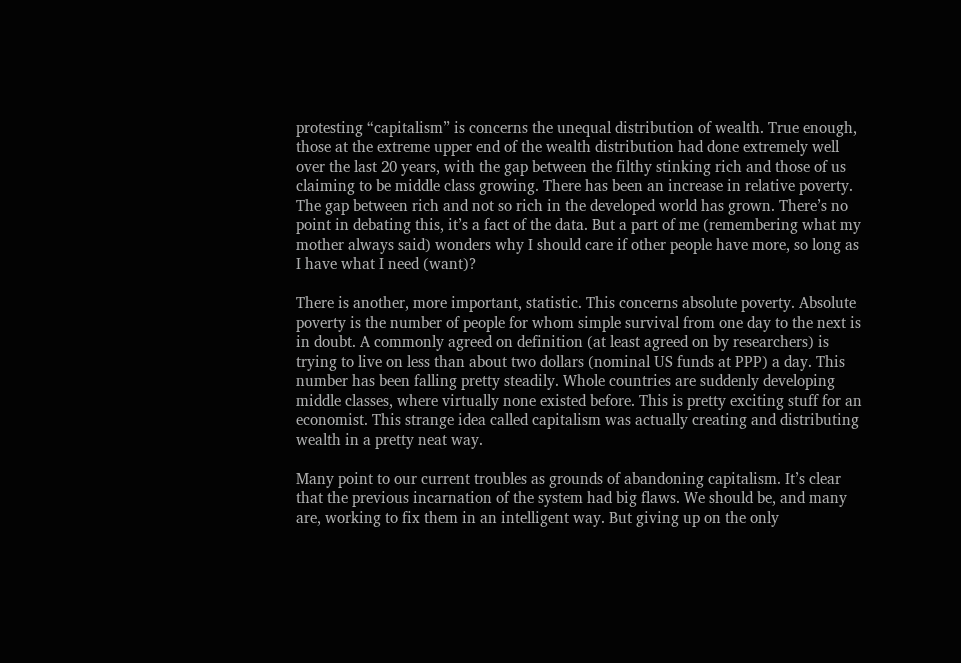protesting “capitalism” is concerns the unequal distribution of wealth. True enough, those at the extreme upper end of the wealth distribution had done extremely well over the last 20 years, with the gap between the filthy stinking rich and those of us claiming to be middle class growing. There has been an increase in relative poverty. The gap between rich and not so rich in the developed world has grown. There’s no point in debating this, it’s a fact of the data. But a part of me (remembering what my mother always said) wonders why I should care if other people have more, so long as I have what I need (want)?

There is another, more important, statistic. This concerns absolute poverty. Absolute poverty is the number of people for whom simple survival from one day to the next is in doubt. A commonly agreed on definition (at least agreed on by researchers) is trying to live on less than about two dollars (nominal US funds at PPP) a day. This number has been falling pretty steadily. Whole countries are suddenly developing middle classes, where virtually none existed before. This is pretty exciting stuff for an economist. This strange idea called capitalism was actually creating and distributing wealth in a pretty neat way.

Many point to our current troubles as grounds of abandoning capitalism. It’s clear that the previous incarnation of the system had big flaws. We should be, and many are, working to fix them in an intelligent way. But giving up on the only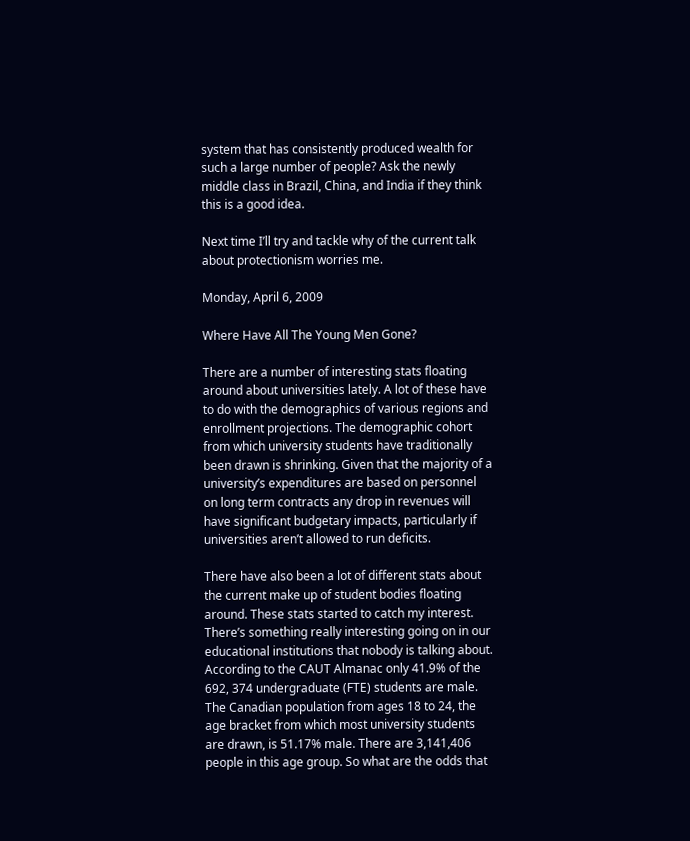system that has consistently produced wealth for such a large number of people? Ask the newly middle class in Brazil, China, and India if they think this is a good idea.

Next time I’ll try and tackle why of the current talk about protectionism worries me.

Monday, April 6, 2009

Where Have All The Young Men Gone?

There are a number of interesting stats floating around about universities lately. A lot of these have to do with the demographics of various regions and enrollment projections. The demographic cohort from which university students have traditionally been drawn is shrinking. Given that the majority of a university’s expenditures are based on personnel on long term contracts any drop in revenues will have significant budgetary impacts, particularly if universities aren’t allowed to run deficits.

There have also been a lot of different stats about the current make up of student bodies floating around. These stats started to catch my interest. There’s something really interesting going on in our educational institutions that nobody is talking about. According to the CAUT Almanac only 41.9% of the 692, 374 undergraduate (FTE) students are male. The Canadian population from ages 18 to 24, the age bracket from which most university students are drawn, is 51.17% male. There are 3,141,406 people in this age group. So what are the odds that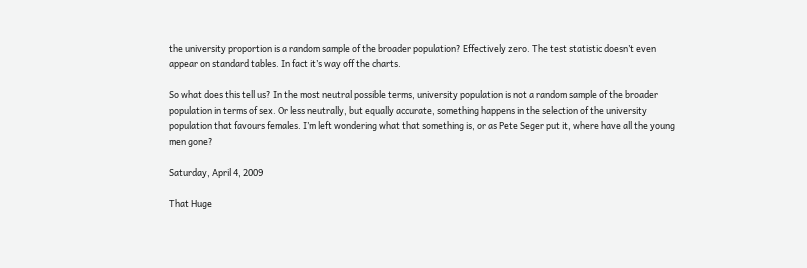the university proportion is a random sample of the broader population? Effectively zero. The test statistic doesn’t even appear on standard tables. In fact it’s way off the charts.

So what does this tell us? In the most neutral possible terms, university population is not a random sample of the broader population in terms of sex. Or less neutrally, but equally accurate, something happens in the selection of the university population that favours females. I’m left wondering what that something is, or as Pete Seger put it, where have all the young men gone?

Saturday, April 4, 2009

That Huge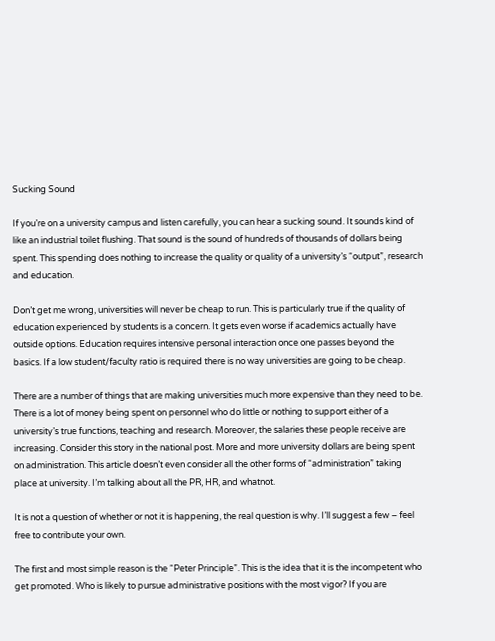Sucking Sound

If you’re on a university campus and listen carefully, you can hear a sucking sound. It sounds kind of like an industrial toilet flushing. That sound is the sound of hundreds of thousands of dollars being spent. This spending does nothing to increase the quality or quality of a university’s “output”, research and education.

Don’t get me wrong, universities will never be cheap to run. This is particularly true if the quality of education experienced by students is a concern. It gets even worse if academics actually have outside options. Education requires intensive personal interaction once one passes beyond the basics. If a low student/faculty ratio is required there is no way universities are going to be cheap.

There are a number of things that are making universities much more expensive than they need to be. There is a lot of money being spent on personnel who do little or nothing to support either of a university’s true functions, teaching and research. Moreover, the salaries these people receive are increasing. Consider this story in the national post. More and more university dollars are being spent on administration. This article doesn’t even consider all the other forms of “administration” taking place at university. I’m talking about all the PR, HR, and whatnot.

It is not a question of whether or not it is happening, the real question is why. I’ll suggest a few – feel free to contribute your own.

The first and most simple reason is the “Peter Principle”. This is the idea that it is the incompetent who get promoted. Who is likely to pursue administrative positions with the most vigor? If you are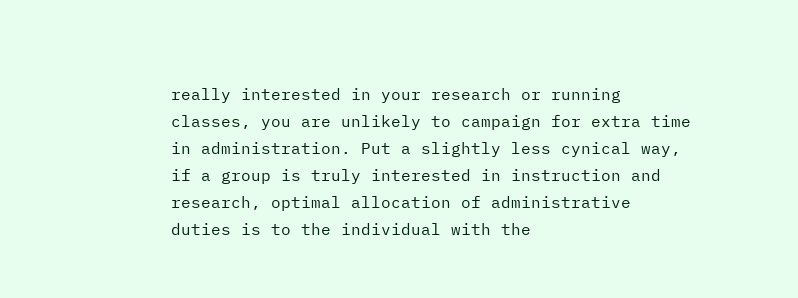really interested in your research or running classes, you are unlikely to campaign for extra time in administration. Put a slightly less cynical way, if a group is truly interested in instruction and research, optimal allocation of administrative duties is to the individual with the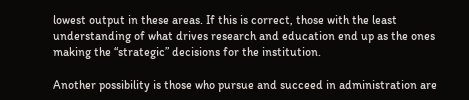lowest output in these areas. If this is correct, those with the least understanding of what drives research and education end up as the ones making the “strategic” decisions for the institution.

Another possibility is those who pursue and succeed in administration are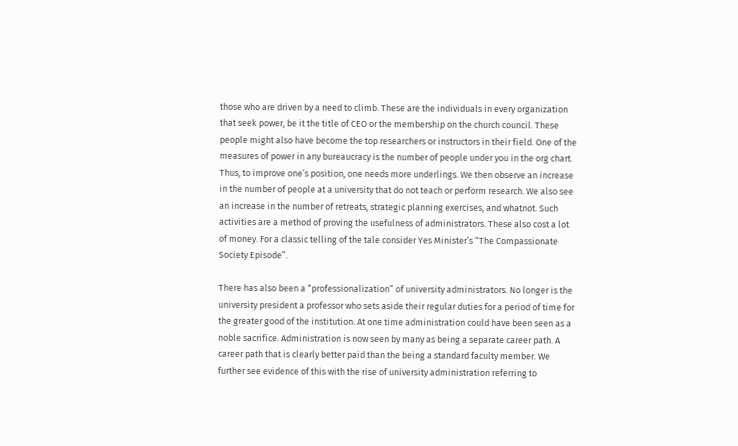those who are driven by a need to climb. These are the individuals in every organization that seek power, be it the title of CEO or the membership on the church council. These people might also have become the top researchers or instructors in their field. One of the measures of power in any bureaucracy is the number of people under you in the org chart. Thus, to improve one’s position, one needs more underlings. We then observe an increase in the number of people at a university that do not teach or perform research. We also see an increase in the number of retreats, strategic planning exercises, and whatnot. Such activities are a method of proving the usefulness of administrators. These also cost a lot of money. For a classic telling of the tale consider Yes Minister’s “The Compassionate Society Episode”.

There has also been a “professionalization” of university administrators. No longer is the university president a professor who sets aside their regular duties for a period of time for the greater good of the institution. At one time administration could have been seen as a noble sacrifice. Administration is now seen by many as being a separate career path. A career path that is clearly better paid than the being a standard faculty member. We further see evidence of this with the rise of university administration referring to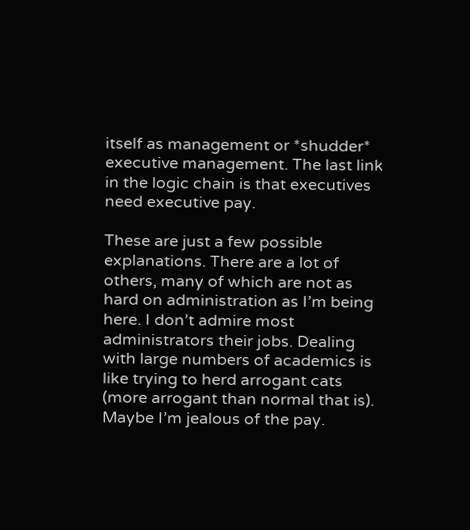itself as management or *shudder* executive management. The last link in the logic chain is that executives need executive pay.

These are just a few possible explanations. There are a lot of others, many of which are not as hard on administration as I’m being here. I don’t admire most administrators their jobs. Dealing with large numbers of academics is like trying to herd arrogant cats (more arrogant than normal that is). Maybe I’m jealous of the pay.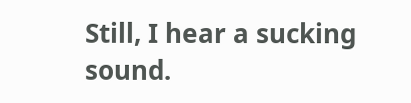Still, I hear a sucking sound.